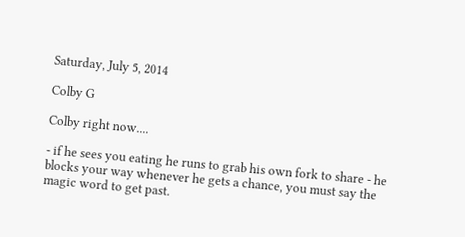Saturday, July 5, 2014

Colby G

Colby right now....

- if he sees you eating he runs to grab his own fork to share - he blocks your way whenever he gets a chance, you must say the magic word to get past.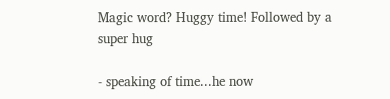Magic word? Huggy time! Followed by a super hug

- speaking of time...he now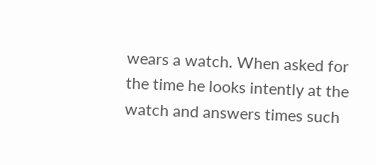wears a watch. When asked for the time he looks intently at the watch and answers times such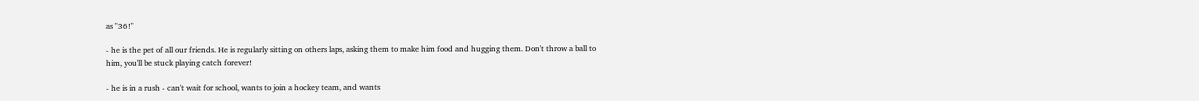as "36!"

- he is the pet of all our friends. He is regularly sitting on others laps, asking them to make him food and hugging them. Don't throw a ball to him, you'll be stuck playing catch forever!

- he is in a rush - can't wait for school, wants to join a hockey team, and wants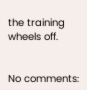the training wheels off.


No comments: